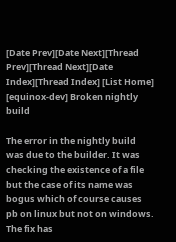[Date Prev][Date Next][Thread Prev][Thread Next][Date Index][Thread Index] [List Home]
[equinox-dev] Broken nightly build

The error in the nightly build was due to the builder. It was checking the existence of a file but the case of its name was bogus which of course causes pb on linux but not on windows.
The fix has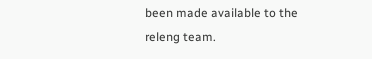been made available to the releng team.